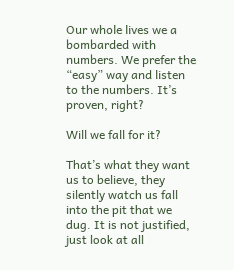Our whole lives we a bombarded with numbers. We prefer the “easy” way and listen to the numbers. It’s proven, right?

Will we fall for it?

That’s what they want us to believe, they silently watch us fall into the pit that we dug. It is not justified, just look at all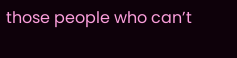those people who can’t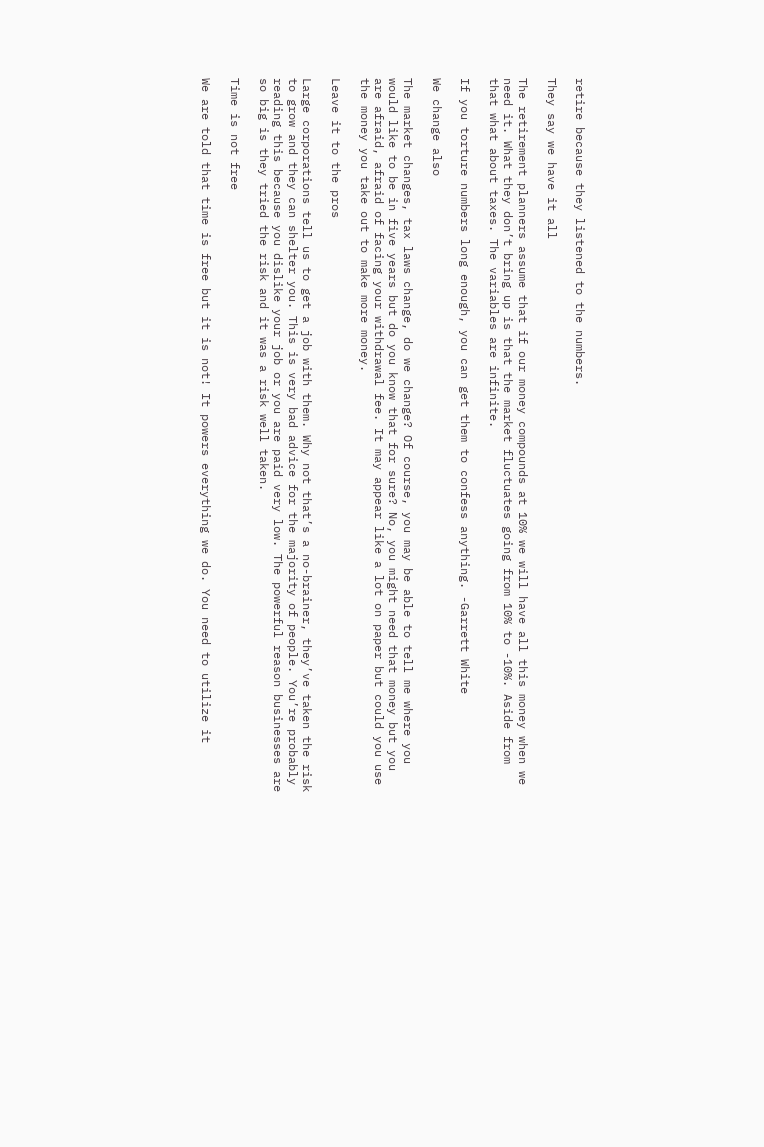retire because they listened to the numbers.

They say we have it all

The retirement planners assume that if our money compounds at 10% we will have all this money when we need it. What they don’t bring up is that the market fluctuates going from 10% to -10%. Aside from that what about taxes. The variables are infinite.

If you torture numbers long enough, you can get them to confess anything. -Garrett White

We change also

The market changes, tax laws change, do we change? Of course, you may be able to tell me where you would like to be in five years but do you know that for sure? No, you might need that money but you are afraid, afraid of facing your withdrawal fee. It may appear like a lot on paper but could you use the money you take out to make more money.

Leave it to the pros

Large corporations tell us to get a job with them. Why not that’s a no-brainer, they’ve taken the risk to grow and they can shelter you. This is very bad advice for the majority of people. You’re probably reading this because you dislike your job or you are paid very low. The powerful reason businesses are so big is they tried the risk and it was a risk well taken.

Time is not free

We are told that time is free but it is not! It powers everything we do. You need to utilize it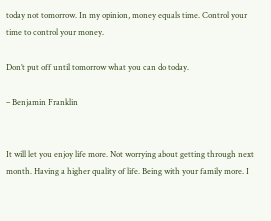today not tomorrow. In my opinion, money equals time. Control your time to control your money.

Don’t put off until tomorrow what you can do today.

– Benjamin Franklin


It will let you enjoy life more. Not worrying about getting through next month. Having a higher quality of life. Being with your family more. I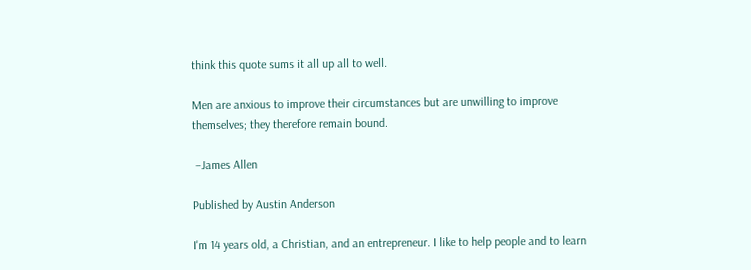think this quote sums it all up all to well.

Men are anxious to improve their circumstances but are unwilling to improve themselves; they therefore remain bound.

 –James Allen

Published by Austin Anderson

I'm 14 years old, a Christian, and an entrepreneur. I like to help people and to learn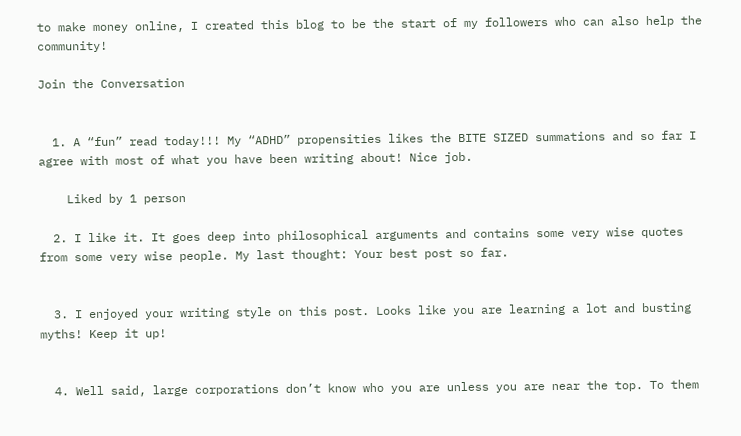to make money online, I created this blog to be the start of my followers who can also help the community!

Join the Conversation


  1. A “fun” read today!!! My “ADHD” propensities likes the BITE SIZED summations and so far I agree with most of what you have been writing about! Nice job.

    Liked by 1 person

  2. I like it. It goes deep into philosophical arguments and contains some very wise quotes from some very wise people. My last thought: Your best post so far.


  3. I enjoyed your writing style on this post. Looks like you are learning a lot and busting myths! Keep it up!


  4. Well said, large corporations don’t know who you are unless you are near the top. To them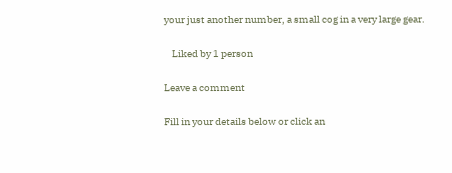your just another number, a small cog in a very large gear.

    Liked by 1 person

Leave a comment

Fill in your details below or click an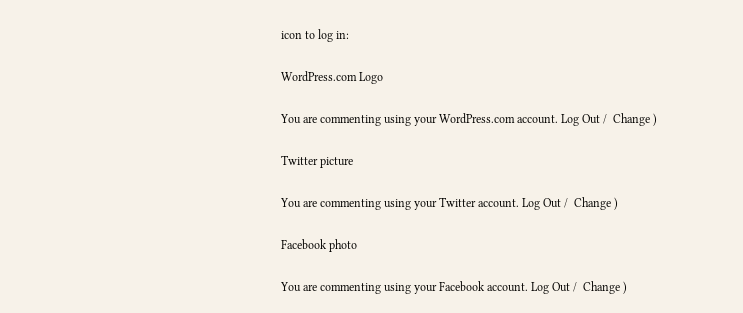icon to log in:

WordPress.com Logo

You are commenting using your WordPress.com account. Log Out /  Change )

Twitter picture

You are commenting using your Twitter account. Log Out /  Change )

Facebook photo

You are commenting using your Facebook account. Log Out /  Change )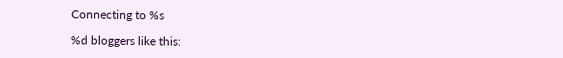Connecting to %s

%d bloggers like this: